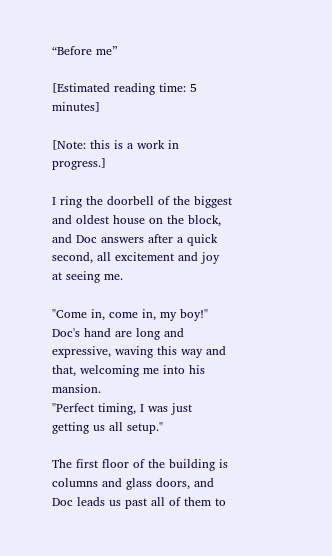“Before me”

[Estimated reading time: 5 minutes]

[Note: this is a work in progress.]

I ring the doorbell of the biggest and oldest house on the block, and Doc answers after a quick second, all excitement and joy at seeing me.

"Come in, come in, my boy!"
Doc's hand are long and expressive, waving this way and that, welcoming me into his mansion.
"Perfect timing, I was just getting us all setup."

The first floor of the building is columns and glass doors, and Doc leads us past all of them to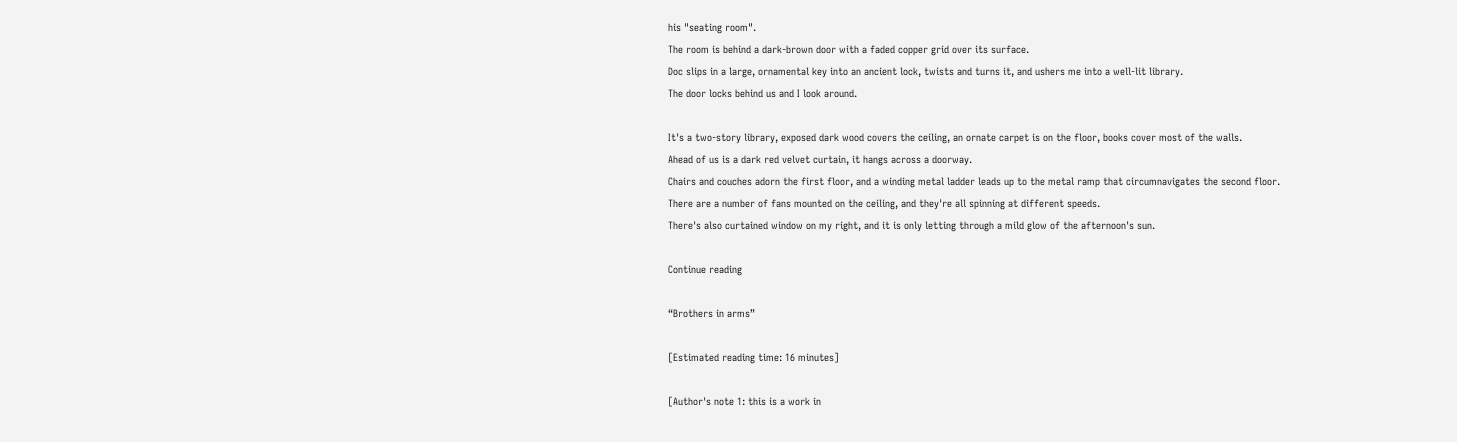his "seating room".
The room is behind a dark-brown door with a faded copper grid over its surface.
Doc slips in a large, ornamental key into an ancient lock, twists and turns it, and ushers me into a well-lit library.
The door locks behind us and I look around.

It's a two-story library, exposed dark wood covers the ceiling, an ornate carpet is on the floor, books cover most of the walls.
Ahead of us is a dark red velvet curtain, it hangs across a doorway.
Chairs and couches adorn the first floor, and a winding metal ladder leads up to the metal ramp that circumnavigates the second floor.
There are a number of fans mounted on the ceiling, and they're all spinning at different speeds.
There's also curtained window on my right, and it is only letting through a mild glow of the afternoon's sun.

Continue reading

“Brothers in arms”

[Estimated reading time: 16 minutes]

[Author's note 1: this is a work in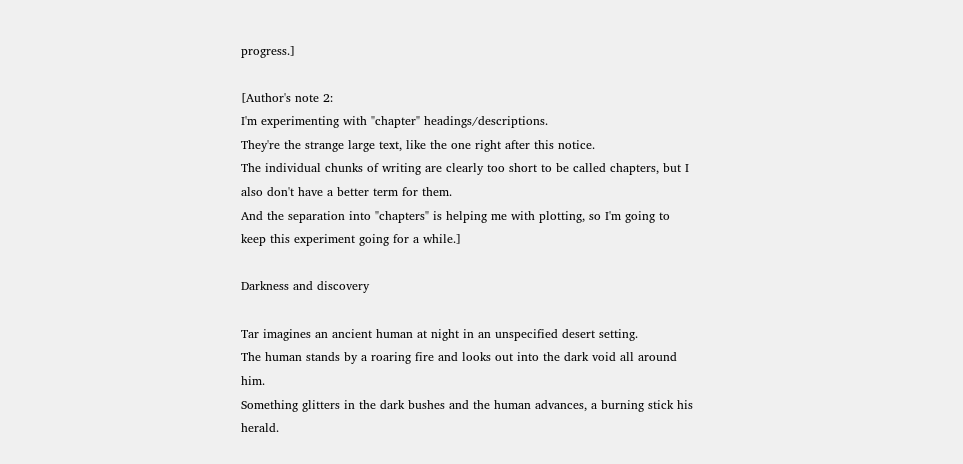progress.]

[Author's note 2:
I'm experimenting with "chapter" headings/descriptions.
They're the strange large text, like the one right after this notice.
The individual chunks of writing are clearly too short to be called chapters, but I also don't have a better term for them.
And the separation into "chapters" is helping me with plotting, so I'm going to keep this experiment going for a while.]

Darkness and discovery

Tar imagines an ancient human at night in an unspecified desert setting.
The human stands by a roaring fire and looks out into the dark void all around him.
Something glitters in the dark bushes and the human advances, a burning stick his herald.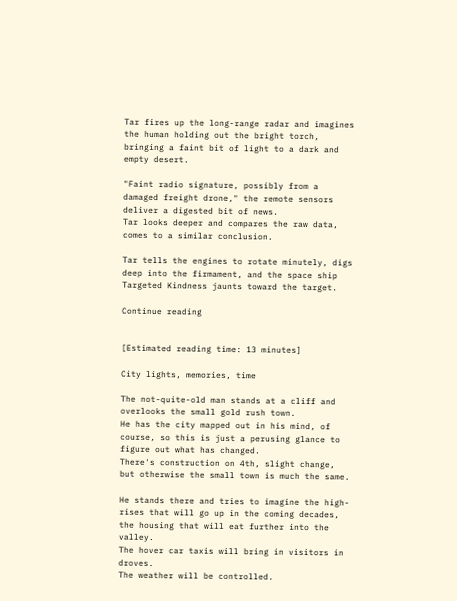Tar fires up the long-range radar and imagines the human holding out the bright torch, bringing a faint bit of light to a dark and empty desert.

"Faint radio signature, possibly from a damaged freight drone," the remote sensors deliver a digested bit of news.
Tar looks deeper and compares the raw data, comes to a similar conclusion.

Tar tells the engines to rotate minutely, digs deep into the firmament, and the space ship Targeted Kindness jaunts toward the target.

Continue reading


[Estimated reading time: 13 minutes]

City lights, memories, time

The not-quite-old man stands at a cliff and overlooks the small gold rush town.
He has the city mapped out in his mind, of course, so this is just a perusing glance to figure out what has changed.
There's construction on 4th, slight change, but otherwise the small town is much the same.

He stands there and tries to imagine the high-rises that will go up in the coming decades, the housing that will eat further into the valley.
The hover car taxis will bring in visitors in droves.
The weather will be controlled.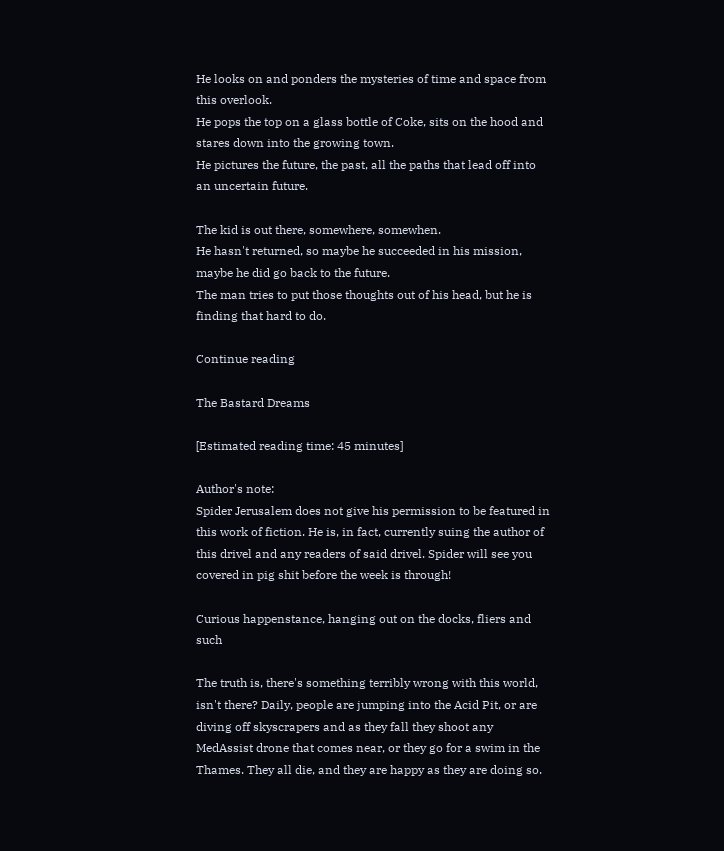He looks on and ponders the mysteries of time and space from this overlook.
He pops the top on a glass bottle of Coke, sits on the hood and stares down into the growing town.
He pictures the future, the past, all the paths that lead off into an uncertain future.

The kid is out there, somewhere, somewhen.
He hasn't returned, so maybe he succeeded in his mission, maybe he did go back to the future.
The man tries to put those thoughts out of his head, but he is finding that hard to do.

Continue reading

The Bastard Dreams

[Estimated reading time: 45 minutes]

Author's note:
Spider Jerusalem does not give his permission to be featured in this work of fiction. He is, in fact, currently suing the author of this drivel and any readers of said drivel. Spider will see you covered in pig shit before the week is through!

Curious happenstance, hanging out on the docks, fliers and such

The truth is, there's something terribly wrong with this world, isn't there? Daily, people are jumping into the Acid Pit, or are diving off skyscrapers and as they fall they shoot any MedAssist drone that comes near, or they go for a swim in the Thames. They all die, and they are happy as they are doing so.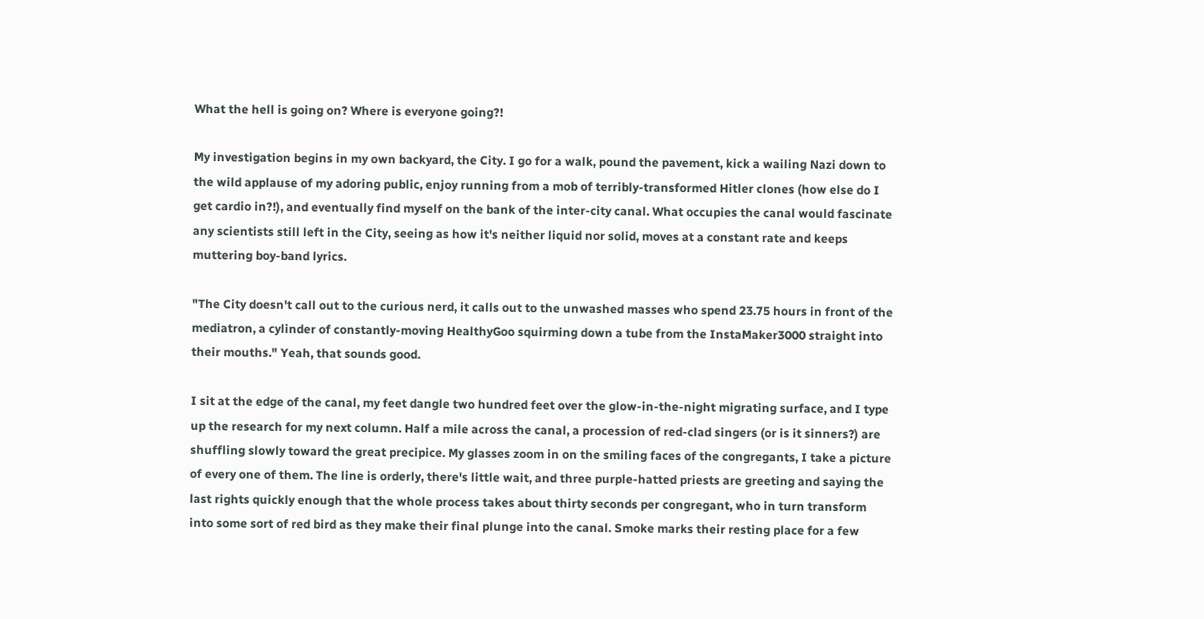What the hell is going on? Where is everyone going?!

My investigation begins in my own backyard, the City. I go for a walk, pound the pavement, kick a wailing Nazi down to the wild applause of my adoring public, enjoy running from a mob of terribly-transformed Hitler clones (how else do I get cardio in?!), and eventually find myself on the bank of the inter-city canal. What occupies the canal would fascinate any scientists still left in the City, seeing as how it's neither liquid nor solid, moves at a constant rate and keeps muttering boy-band lyrics.

"The City doesn't call out to the curious nerd, it calls out to the unwashed masses who spend 23.75 hours in front of the mediatron, a cylinder of constantly-moving HealthyGoo squirming down a tube from the InstaMaker3000 straight into their mouths." Yeah, that sounds good.

I sit at the edge of the canal, my feet dangle two hundred feet over the glow-in-the-night migrating surface, and I type up the research for my next column. Half a mile across the canal, a procession of red-clad singers (or is it sinners?) are shuffling slowly toward the great precipice. My glasses zoom in on the smiling faces of the congregants, I take a picture of every one of them. The line is orderly, there's little wait, and three purple-hatted priests are greeting and saying the last rights quickly enough that the whole process takes about thirty seconds per congregant, who in turn transform into some sort of red bird as they make their final plunge into the canal. Smoke marks their resting place for a few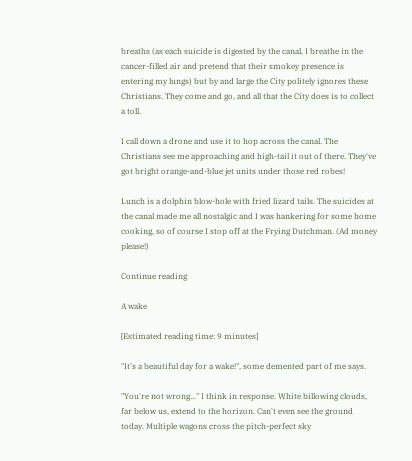breaths (as each suicide is digested by the canal, I breathe in the cancer-filled air and pretend that their smokey presence is entering my lungs) but by and large the City politely ignores these Christians. They come and go, and all that the City does is to collect a toll.

I call down a drone and use it to hop across the canal. The Christians see me approaching and high-tail it out of there. They've got bright orange-and-blue jet units under those red robes!

Lunch is a dolphin blow-hole with fried lizard tails. The suicides at the canal made me all nostalgic and I was hankering for some home cooking, so of course I stop off at the Frying Dutchman. (Ad money please!)

Continue reading

A wake

[Estimated reading time: 9 minutes]

"It's a beautiful day for a wake!", some demented part of me says.

"You're not wrong..." I think in response. White billowing clouds, far below us, extend to the horizon. Can't even see the ground today. Multiple wagons cross the pitch-perfect sky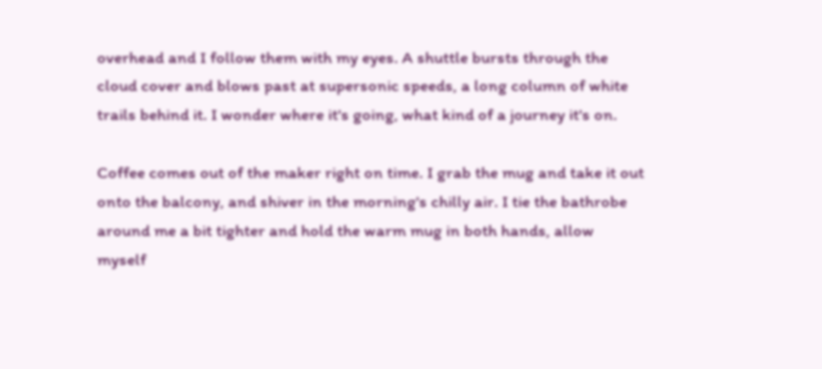overhead and I follow them with my eyes. A shuttle bursts through the cloud cover and blows past at supersonic speeds, a long column of white trails behind it. I wonder where it's going, what kind of a journey it's on.

Coffee comes out of the maker right on time. I grab the mug and take it out onto the balcony, and shiver in the morning's chilly air. I tie the bathrobe around me a bit tighter and hold the warm mug in both hands, allow myself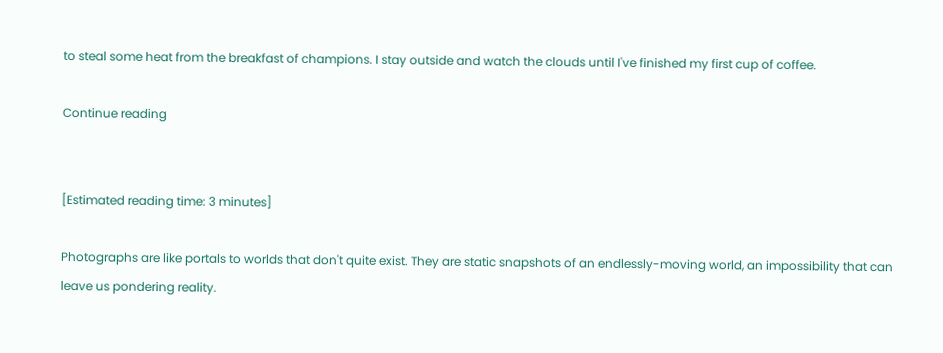to steal some heat from the breakfast of champions. I stay outside and watch the clouds until I've finished my first cup of coffee.

Continue reading


[Estimated reading time: 3 minutes]

Photographs are like portals to worlds that don't quite exist. They are static snapshots of an endlessly-moving world, an impossibility that can leave us pondering reality.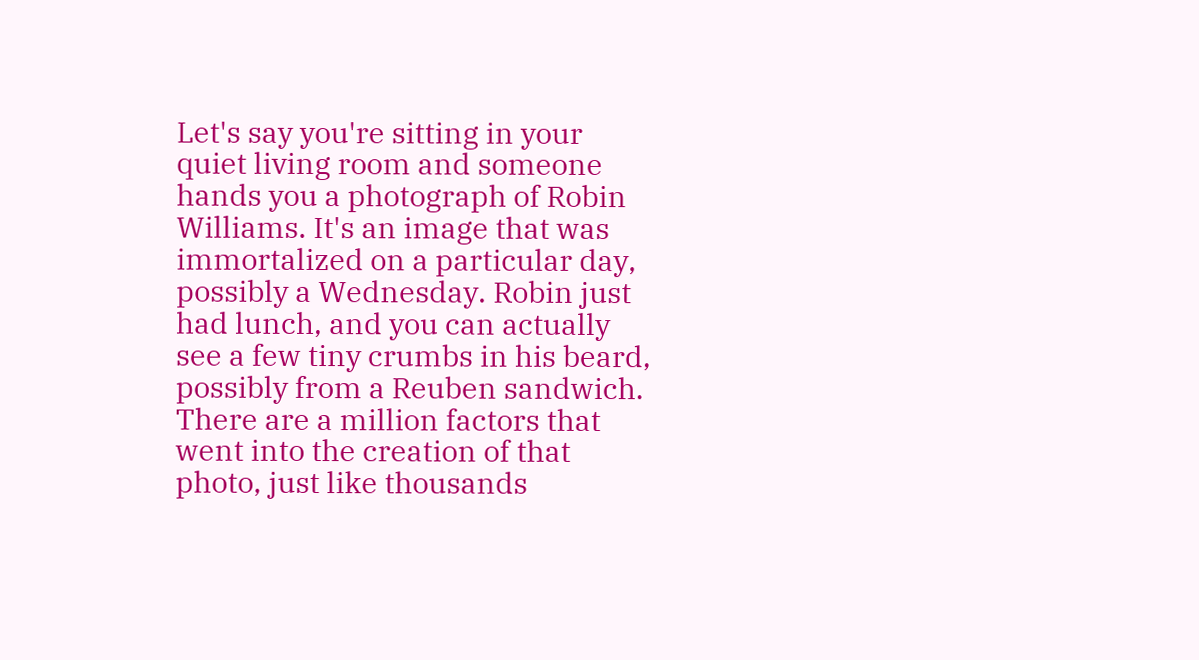Let's say you're sitting in your quiet living room and someone hands you a photograph of Robin Williams. It's an image that was immortalized on a particular day, possibly a Wednesday. Robin just had lunch, and you can actually see a few tiny crumbs in his beard, possibly from a Reuben sandwich. There are a million factors that went into the creation of that photo, just like thousands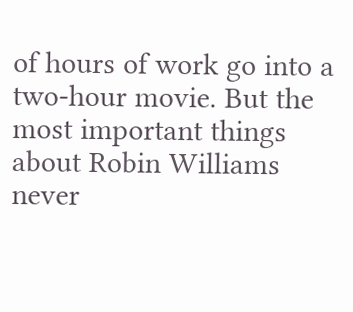of hours of work go into a two-hour movie. But the most important things about Robin Williams never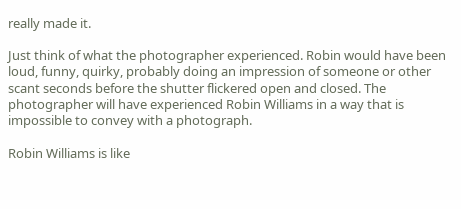really made it.

Just think of what the photographer experienced. Robin would have been loud, funny, quirky, probably doing an impression of someone or other scant seconds before the shutter flickered open and closed. The photographer will have experienced Robin Williams in a way that is impossible to convey with a photograph.

Robin Williams is like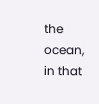the ocean, in that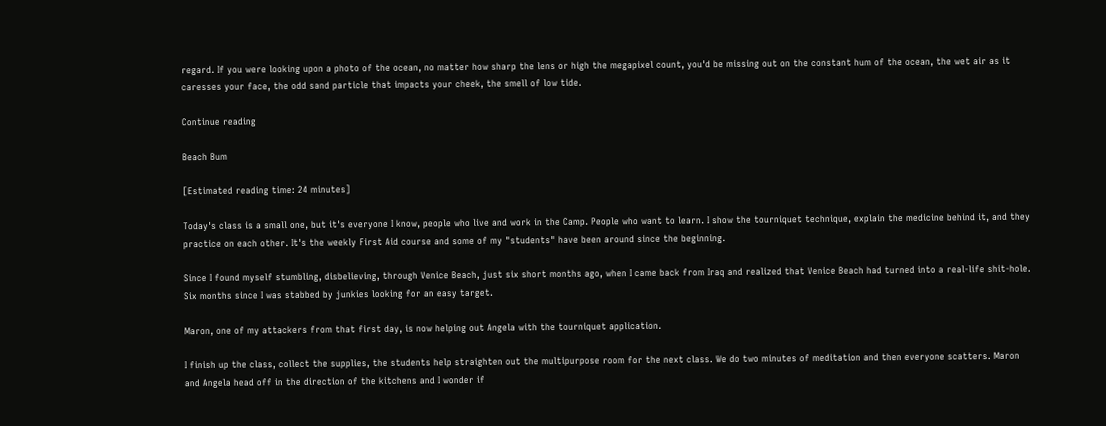regard. If you were looking upon a photo of the ocean, no matter how sharp the lens or high the megapixel count, you'd be missing out on the constant hum of the ocean, the wet air as it caresses your face, the odd sand particle that impacts your cheek, the smell of low tide.

Continue reading

Beach Bum

[Estimated reading time: 24 minutes]

Today's class is a small one, but it's everyone I know, people who live and work in the Camp. People who want to learn. I show the tourniquet technique, explain the medicine behind it, and they practice on each other. It's the weekly First Aid course and some of my "students" have been around since the beginning.

Since I found myself stumbling, disbelieving, through Venice Beach, just six short months ago, when I came back from Iraq and realized that Venice Beach had turned into a real-life shit-hole. Six months since I was stabbed by junkies looking for an easy target.

Maron, one of my attackers from that first day, is now helping out Angela with the tourniquet application.

I finish up the class, collect the supplies, the students help straighten out the multipurpose room for the next class. We do two minutes of meditation and then everyone scatters. Maron and Angela head off in the direction of the kitchens and I wonder if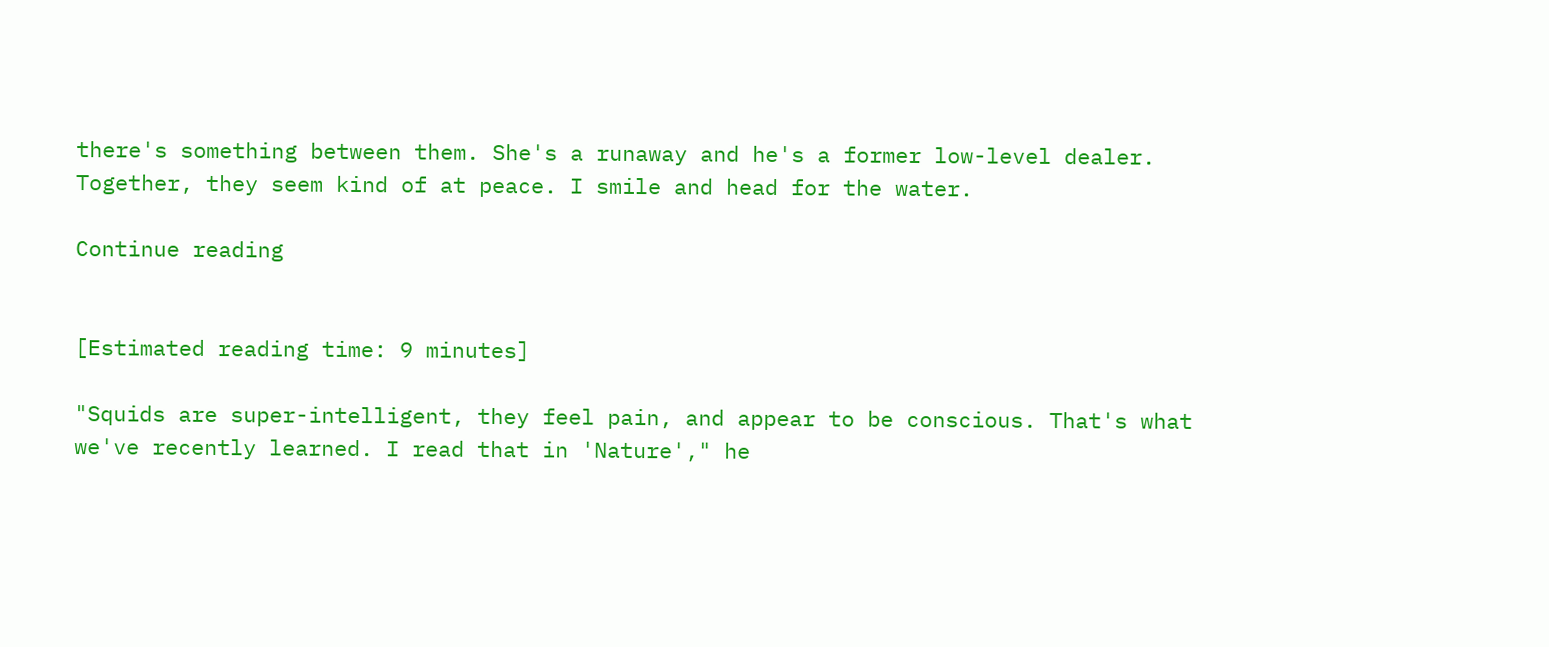there's something between them. She's a runaway and he's a former low-level dealer. Together, they seem kind of at peace. I smile and head for the water.

Continue reading


[Estimated reading time: 9 minutes]

"Squids are super-intelligent, they feel pain, and appear to be conscious. That's what we've recently learned. I read that in 'Nature'," he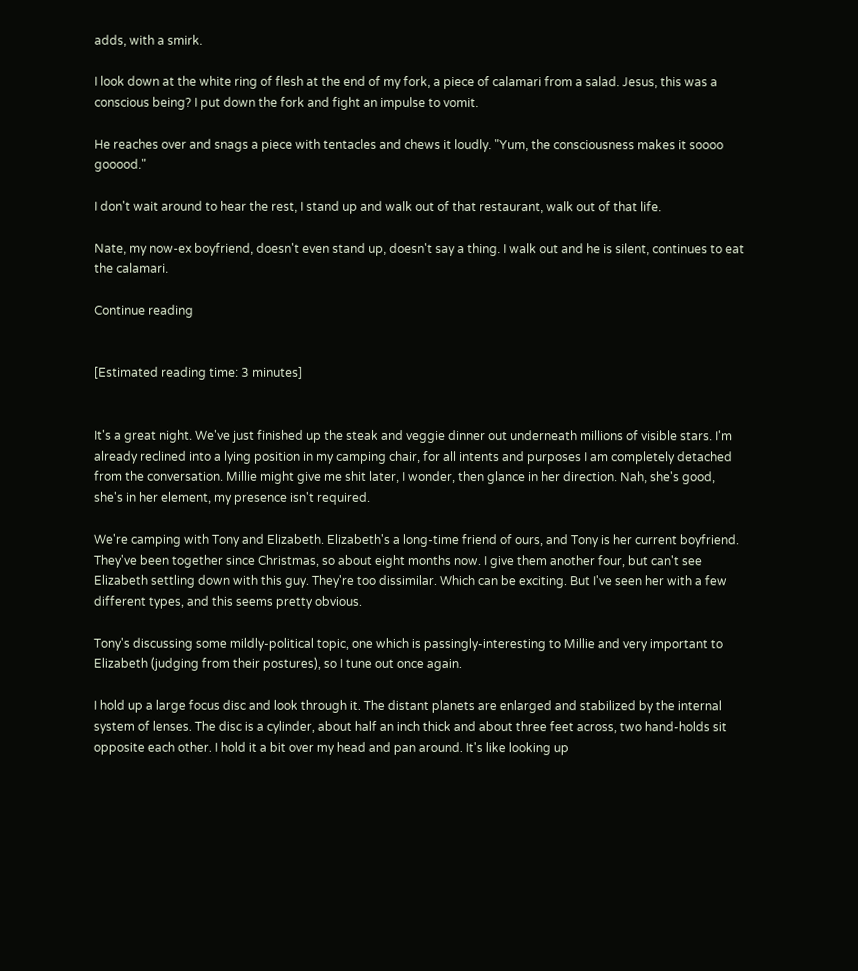adds, with a smirk.

I look down at the white ring of flesh at the end of my fork, a piece of calamari from a salad. Jesus, this was a conscious being? I put down the fork and fight an impulse to vomit.

He reaches over and snags a piece with tentacles and chews it loudly. "Yum, the consciousness makes it soooo gooood."

I don't wait around to hear the rest, I stand up and walk out of that restaurant, walk out of that life.

Nate, my now-ex boyfriend, doesn't even stand up, doesn't say a thing. I walk out and he is silent, continues to eat the calamari.

Continue reading


[Estimated reading time: 3 minutes]


It's a great night. We've just finished up the steak and veggie dinner out underneath millions of visible stars. I'm already reclined into a lying position in my camping chair, for all intents and purposes I am completely detached from the conversation. Millie might give me shit later, I wonder, then glance in her direction. Nah, she's good, she's in her element, my presence isn't required.

We're camping with Tony and Elizabeth. Elizabeth's a long-time friend of ours, and Tony is her current boyfriend. They've been together since Christmas, so about eight months now. I give them another four, but can't see Elizabeth settling down with this guy. They're too dissimilar. Which can be exciting. But I've seen her with a few different types, and this seems pretty obvious.

Tony's discussing some mildly-political topic, one which is passingly-interesting to Millie and very important to Elizabeth (judging from their postures), so I tune out once again.

I hold up a large focus disc and look through it. The distant planets are enlarged and stabilized by the internal system of lenses. The disc is a cylinder, about half an inch thick and about three feet across, two hand-holds sit opposite each other. I hold it a bit over my head and pan around. It's like looking up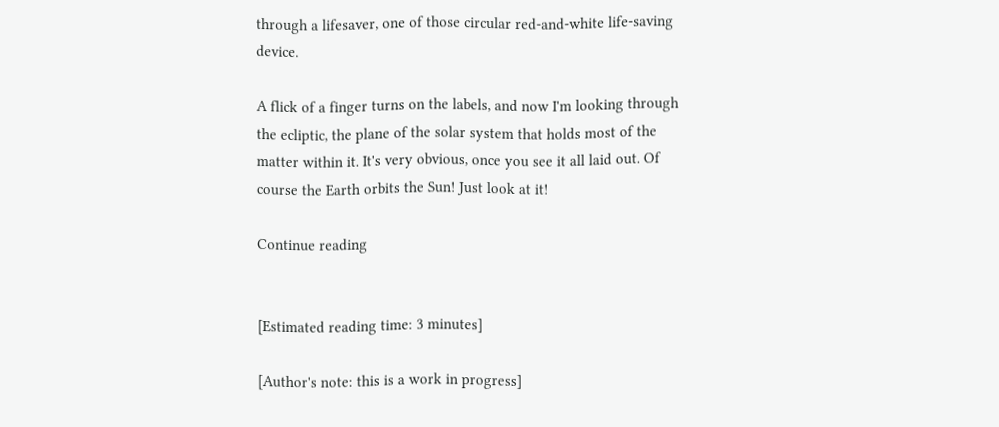through a lifesaver, one of those circular red-and-white life-saving device.

A flick of a finger turns on the labels, and now I'm looking through the ecliptic, the plane of the solar system that holds most of the matter within it. It's very obvious, once you see it all laid out. Of course the Earth orbits the Sun! Just look at it!

Continue reading


[Estimated reading time: 3 minutes]

[Author's note: this is a work in progress]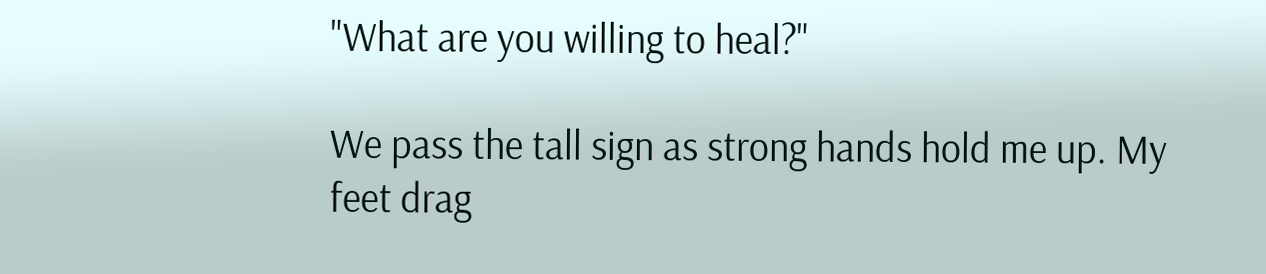"What are you willing to heal?"

We pass the tall sign as strong hands hold me up. My feet drag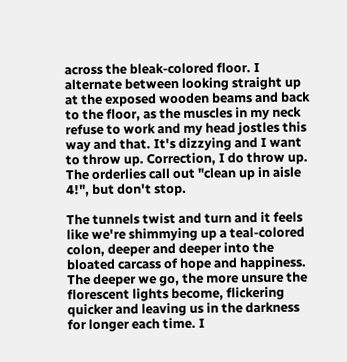across the bleak-colored floor. I alternate between looking straight up at the exposed wooden beams and back to the floor, as the muscles in my neck refuse to work and my head jostles this way and that. It's dizzying and I want to throw up. Correction, I do throw up. The orderlies call out "clean up in aisle 4!", but don't stop.

The tunnels twist and turn and it feels like we're shimmying up a teal-colored colon, deeper and deeper into the bloated carcass of hope and happiness. The deeper we go, the more unsure the florescent lights become, flickering quicker and leaving us in the darkness for longer each time. I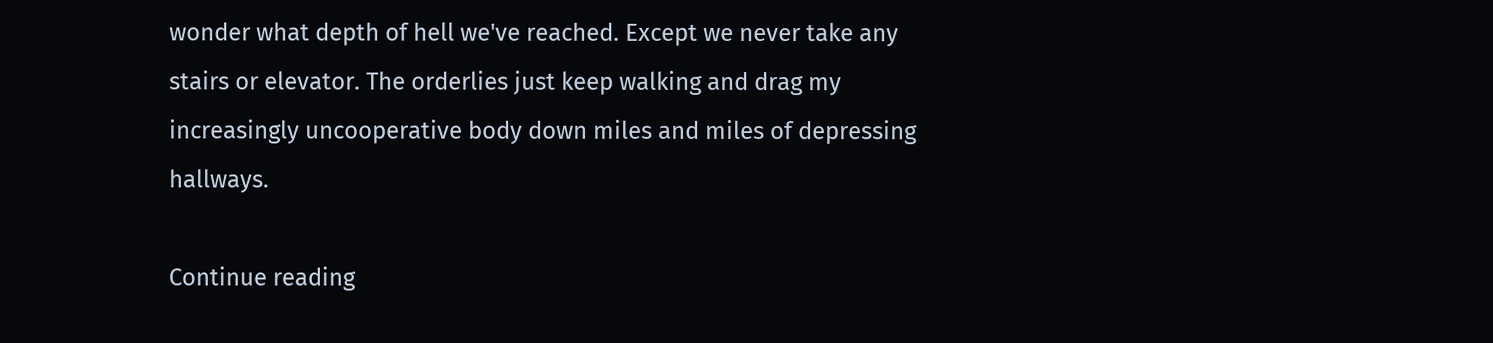wonder what depth of hell we've reached. Except we never take any stairs or elevator. The orderlies just keep walking and drag my increasingly uncooperative body down miles and miles of depressing hallways.

Continue reading